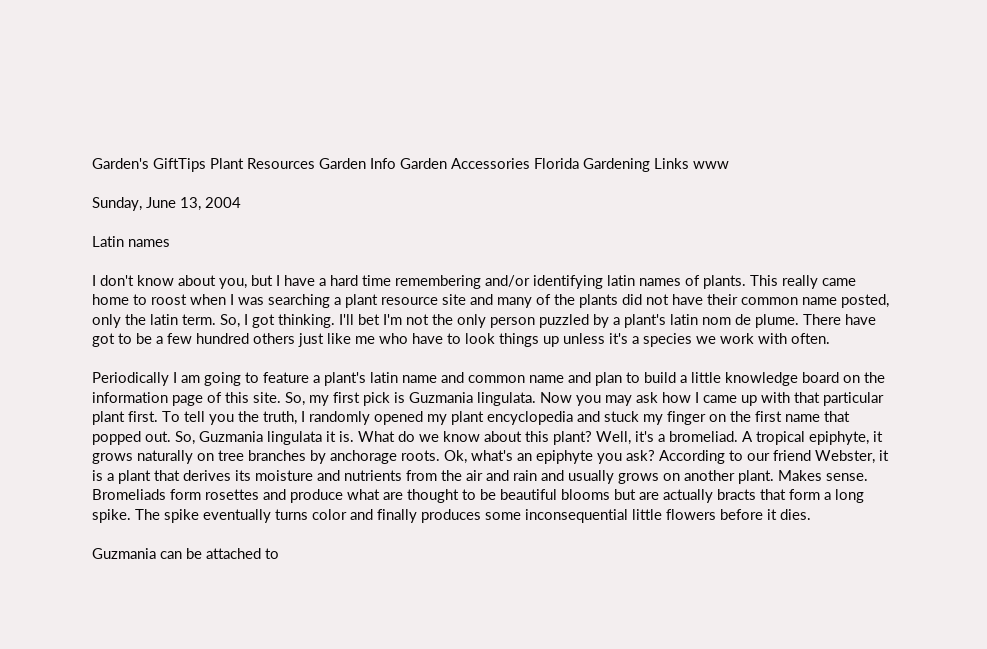Garden's GiftTips Plant Resources Garden Info Garden Accessories Florida Gardening Links www

Sunday, June 13, 2004

Latin names

I don't know about you, but I have a hard time remembering and/or identifying latin names of plants. This really came home to roost when I was searching a plant resource site and many of the plants did not have their common name posted, only the latin term. So, I got thinking. I'll bet I'm not the only person puzzled by a plant's latin nom de plume. There have got to be a few hundred others just like me who have to look things up unless it's a species we work with often.

Periodically I am going to feature a plant's latin name and common name and plan to build a little knowledge board on the information page of this site. So, my first pick is Guzmania lingulata. Now you may ask how I came up with that particular plant first. To tell you the truth, I randomly opened my plant encyclopedia and stuck my finger on the first name that popped out. So, Guzmania lingulata it is. What do we know about this plant? Well, it's a bromeliad. A tropical epiphyte, it grows naturally on tree branches by anchorage roots. Ok, what's an epiphyte you ask? According to our friend Webster, it is a plant that derives its moisture and nutrients from the air and rain and usually grows on another plant. Makes sense. Bromeliads form rosettes and produce what are thought to be beautiful blooms but are actually bracts that form a long spike. The spike eventually turns color and finally produces some inconsequential little flowers before it dies.

Guzmania can be attached to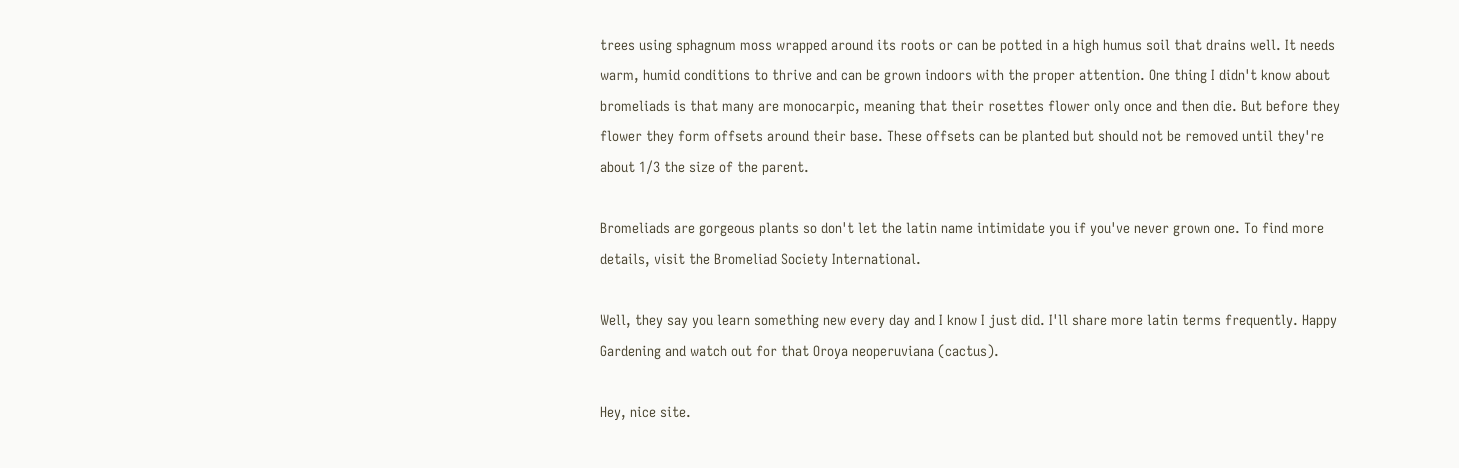trees using sphagnum moss wrapped around its roots or can be potted in a high humus soil that drains well. It needs warm, humid conditions to thrive and can be grown indoors with the proper attention. One thing I didn't know about bromeliads is that many are monocarpic, meaning that their rosettes flower only once and then die. But before they flower they form offsets around their base. These offsets can be planted but should not be removed until they're about 1/3 the size of the parent.

Bromeliads are gorgeous plants so don't let the latin name intimidate you if you've never grown one. To find more details, visit the Bromeliad Society International.

Well, they say you learn something new every day and I know I just did. I'll share more latin terms frequently. Happy Gardening and watch out for that Oroya neoperuviana (cactus).

Hey, nice site.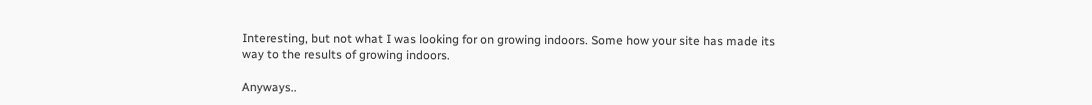Interesting, but not what I was looking for on growing indoors. Some how your site has made its way to the results of growing indoors.

Anyways..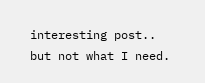interesting post.. but not what I need.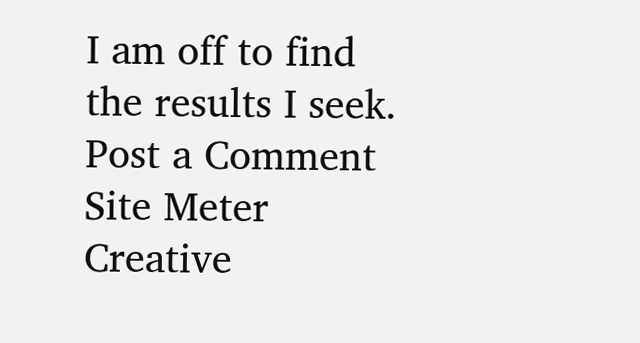I am off to find the results I seek.
Post a Comment
Site Meter Creative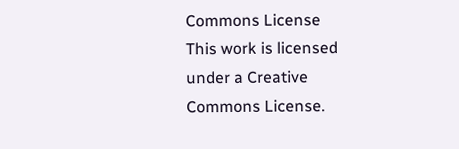Commons License
This work is licensed under a Creative Commons License.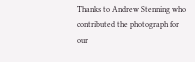Thanks to Andrew Stenning who contributed the photograph for our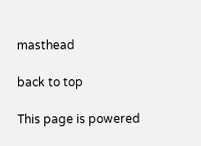masthead

back to top

This page is powered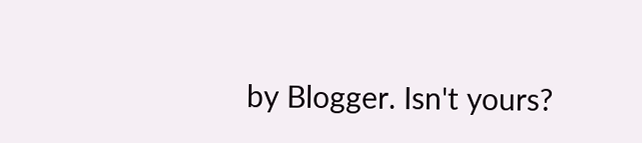by Blogger. Isn't yours?